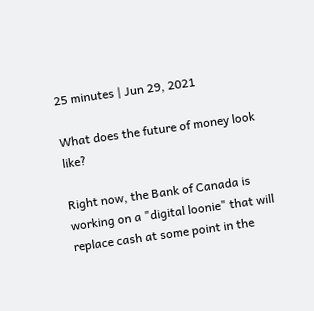25 minutes | Jun 29, 2021

What does the future of money look like?

Right now, the Bank of Canada is working on a "digital loonie" that will replace cash at some point in the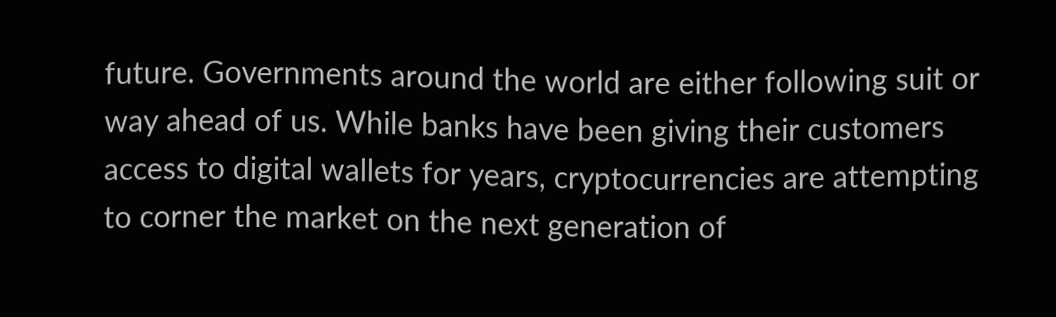future. Governments around the world are either following suit or way ahead of us. While banks have been giving their customers access to digital wallets for years, cryptocurrencies are attempting to corner the market on the next generation of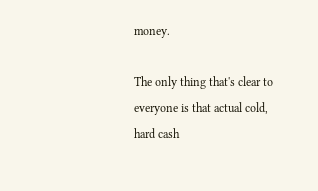money.

The only thing that's clear to everyone is that actual cold, hard cash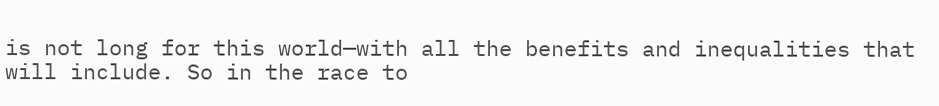is not long for this world—with all the benefits and inequalities that will include. So in the race to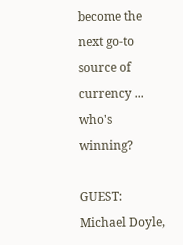become the next go-to source of currency ... who's winning?

GUEST: Michael Doyle,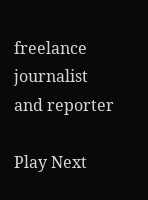freelance journalist and reporter

Play Next